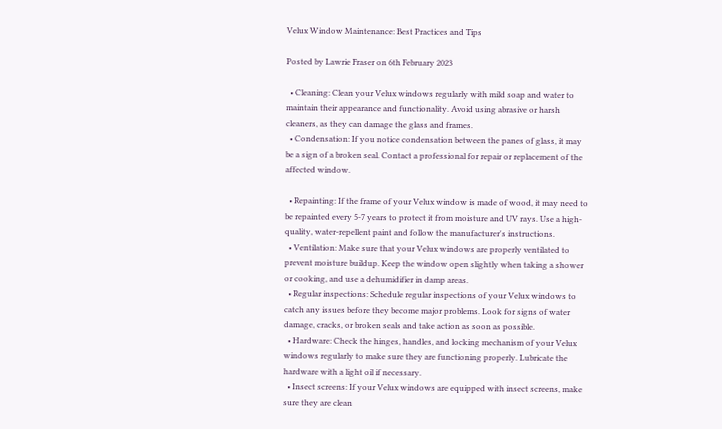Velux Window Maintenance: Best Practices and Tips

Posted by Lawrie Fraser on 6th February 2023

  • Cleaning: Clean your Velux windows regularly with mild soap and water to maintain their appearance and functionality. Avoid using abrasive or harsh cleaners, as they can damage the glass and frames.
  • Condensation: If you notice condensation between the panes of glass, it may be a sign of a broken seal. Contact a professional for repair or replacement of the affected window.

  • Repainting: If the frame of your Velux window is made of wood, it may need to be repainted every 5-7 years to protect it from moisture and UV rays. Use a high-quality, water-repellent paint and follow the manufacturer's instructions.
  • Ventilation: Make sure that your Velux windows are properly ventilated to prevent moisture buildup. Keep the window open slightly when taking a shower or cooking, and use a dehumidifier in damp areas.
  • Regular inspections: Schedule regular inspections of your Velux windows to catch any issues before they become major problems. Look for signs of water damage, cracks, or broken seals and take action as soon as possible.
  • Hardware: Check the hinges, handles, and locking mechanism of your Velux windows regularly to make sure they are functioning properly. Lubricate the hardware with a light oil if necessary.
  • Insect screens: If your Velux windows are equipped with insect screens, make sure they are clean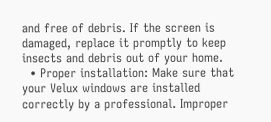and free of debris. If the screen is damaged, replace it promptly to keep insects and debris out of your home.
  • Proper installation: Make sure that your Velux windows are installed correctly by a professional. Improper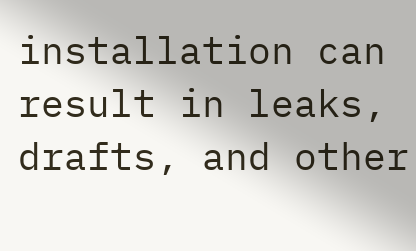installation can result in leaks, drafts, and other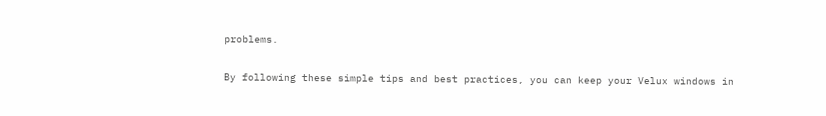problems.

By following these simple tips and best practices, you can keep your Velux windows in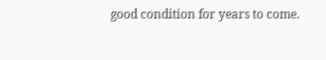good condition for years to come.